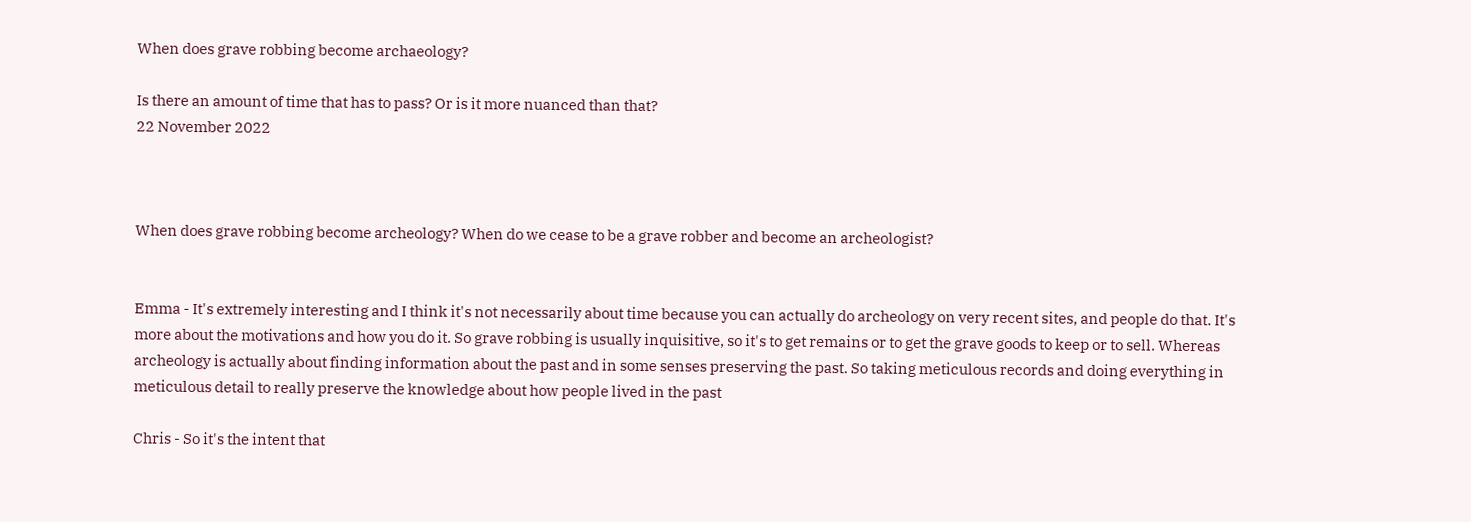When does grave robbing become archaeology?

Is there an amount of time that has to pass? Or is it more nuanced than that?
22 November 2022



When does grave robbing become archeology? When do we cease to be a grave robber and become an archeologist?


Emma - It's extremely interesting and I think it's not necessarily about time because you can actually do archeology on very recent sites, and people do that. It's more about the motivations and how you do it. So grave robbing is usually inquisitive, so it's to get remains or to get the grave goods to keep or to sell. Whereas archeology is actually about finding information about the past and in some senses preserving the past. So taking meticulous records and doing everything in meticulous detail to really preserve the knowledge about how people lived in the past

Chris - So it's the intent that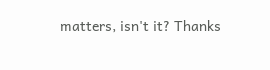matters, isn't it? Thanks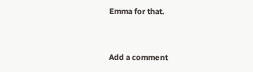Emma for that.


Add a comment